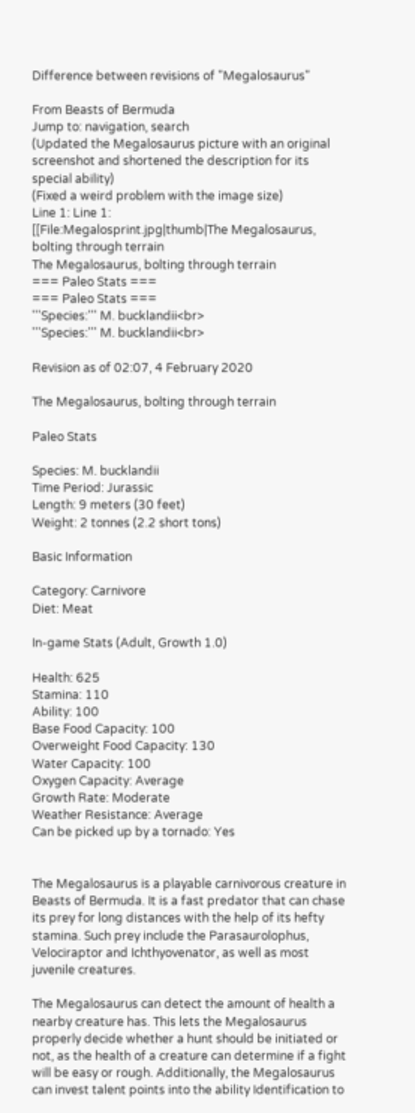Difference between revisions of "Megalosaurus"

From Beasts of Bermuda
Jump to: navigation, search
(Updated the Megalosaurus picture with an original screenshot and shortened the description for its special ability)
(Fixed a weird problem with the image size)
Line 1: Line 1:
[[File:Megalosprint.jpg|thumb|The Megalosaurus, bolting through terrain
The Megalosaurus, bolting through terrain
=== Paleo Stats ===
=== Paleo Stats ===
'''Species:''' M. bucklandii<br>
'''Species:''' M. bucklandii<br>

Revision as of 02:07, 4 February 2020

The Megalosaurus, bolting through terrain

Paleo Stats

Species: M. bucklandii
Time Period: Jurassic
Length: 9 meters (30 feet)
Weight: 2 tonnes (2.2 short tons)

Basic Information

Category: Carnivore
Diet: Meat

In-game Stats (Adult, Growth 1.0)

Health: 625
Stamina: 110
Ability: 100
Base Food Capacity: 100
Overweight Food Capacity: 130
Water Capacity: 100
Oxygen Capacity: Average
Growth Rate: Moderate
Weather Resistance: Average
Can be picked up by a tornado: Yes


The Megalosaurus is a playable carnivorous creature in Beasts of Bermuda. It is a fast predator that can chase its prey for long distances with the help of its hefty stamina. Such prey include the Parasaurolophus, Velociraptor and Ichthyovenator, as well as most juvenile creatures.

The Megalosaurus can detect the amount of health a nearby creature has. This lets the Megalosaurus properly decide whether a hunt should be initiated or not, as the health of a creature can determine if a fight will be easy or rough. Additionally, the Megalosaurus can invest talent points into the ability Identification to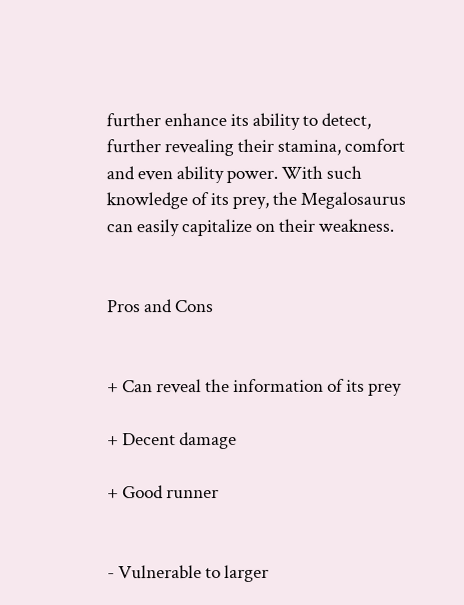further enhance its ability to detect, further revealing their stamina, comfort and even ability power. With such knowledge of its prey, the Megalosaurus can easily capitalize on their weakness.


Pros and Cons


+ Can reveal the information of its prey

+ Decent damage

+ Good runner


- Vulnerable to larger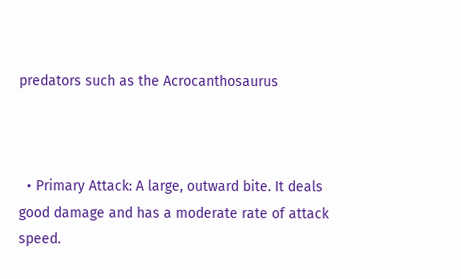predators such as the Acrocanthosaurus



  • Primary Attack: A large, outward bite. It deals good damage and has a moderate rate of attack speed.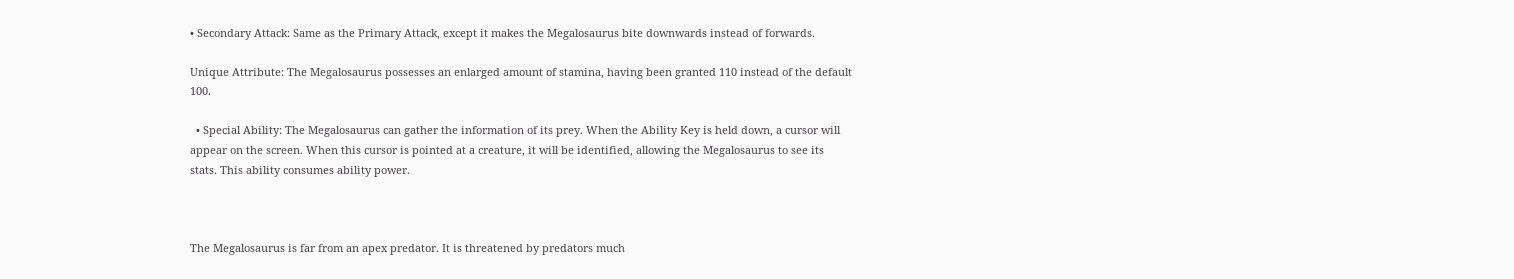• Secondary Attack: Same as the Primary Attack, except it makes the Megalosaurus bite downwards instead of forwards.

Unique Attribute: The Megalosaurus possesses an enlarged amount of stamina, having been granted 110 instead of the default 100.

  • Special Ability: The Megalosaurus can gather the information of its prey. When the Ability Key is held down, a cursor will appear on the screen. When this cursor is pointed at a creature, it will be identified, allowing the Megalosaurus to see its stats. This ability consumes ability power.



The Megalosaurus is far from an apex predator. It is threatened by predators much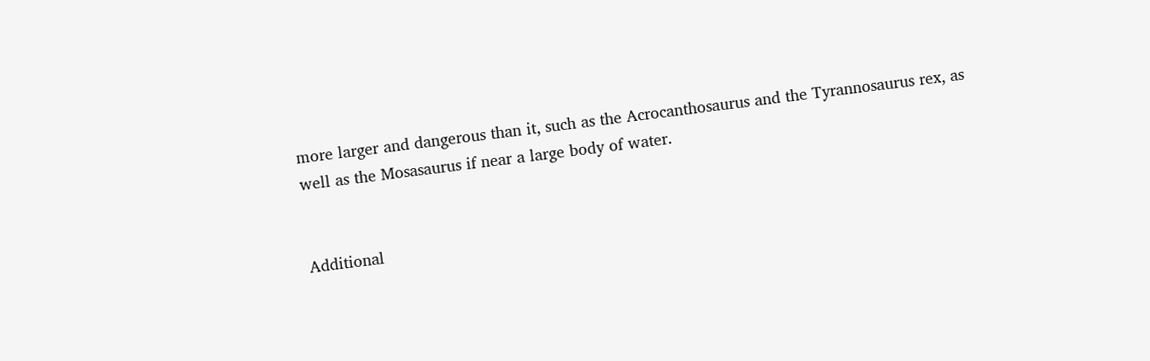more larger and dangerous than it, such as the Acrocanthosaurus and the Tyrannosaurus rex, as well as the Mosasaurus if near a large body of water.


Additional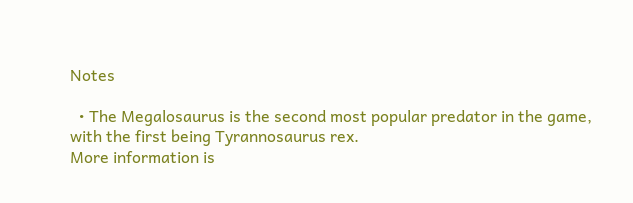Notes

  • The Megalosaurus is the second most popular predator in the game, with the first being Tyrannosaurus rex.
More information is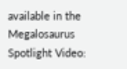available in the Megalosaurus Spotlight Video: